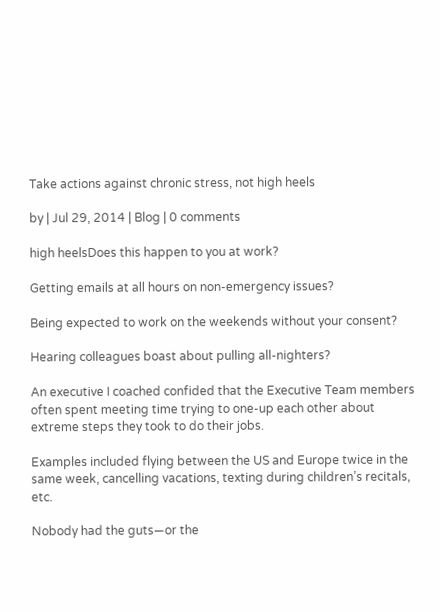Take actions against chronic stress, not high heels

by | Jul 29, 2014 | Blog | 0 comments

high heelsDoes this happen to you at work?

Getting emails at all hours on non-emergency issues?

Being expected to work on the weekends without your consent?

Hearing colleagues boast about pulling all-nighters?

An executive I coached confided that the Executive Team members often spent meeting time trying to one-up each other about extreme steps they took to do their jobs.

Examples included flying between the US and Europe twice in the same week, cancelling vacations, texting during children’s recitals, etc.

Nobody had the guts—or the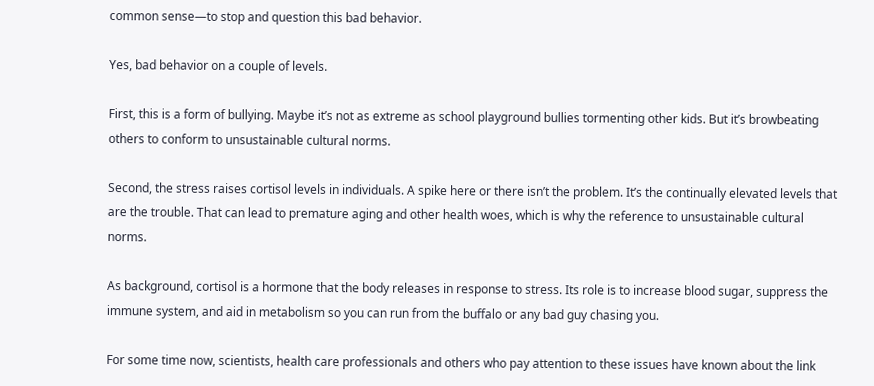common sense—to stop and question this bad behavior.

Yes, bad behavior on a couple of levels.

First, this is a form of bullying. Maybe it’s not as extreme as school playground bullies tormenting other kids. But it’s browbeating others to conform to unsustainable cultural norms.

Second, the stress raises cortisol levels in individuals. A spike here or there isn’t the problem. It’s the continually elevated levels that are the trouble. That can lead to premature aging and other health woes, which is why the reference to unsustainable cultural norms.

As background, cortisol is a hormone that the body releases in response to stress. Its role is to increase blood sugar, suppress the immune system, and aid in metabolism so you can run from the buffalo or any bad guy chasing you.

For some time now, scientists, health care professionals and others who pay attention to these issues have known about the link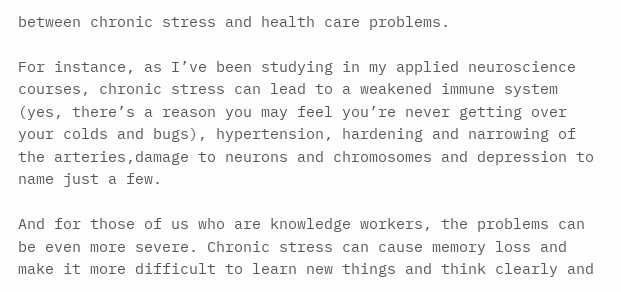between chronic stress and health care problems.

For instance, as I’ve been studying in my applied neuroscience courses, chronic stress can lead to a weakened immune system (yes, there’s a reason you may feel you’re never getting over your colds and bugs), hypertension, hardening and narrowing of the arteries,damage to neurons and chromosomes and depression to name just a few.

And for those of us who are knowledge workers, the problems can be even more severe. Chronic stress can cause memory loss and make it more difficult to learn new things and think clearly and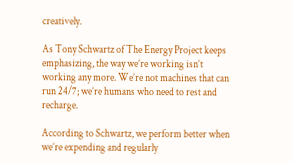creatively.

As Tony Schwartz of The Energy Project keeps emphasizing, the way we’re working isn’t working any more. We’re not machines that can run 24/7; we’re humans who need to rest and recharge.

According to Schwartz, we perform better when we’re expending and regularly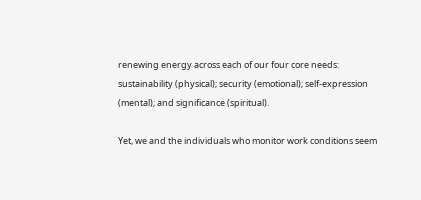renewing energy across each of our four core needs: sustainability (physical); security (emotional); self-expression (mental); and significance (spiritual).

Yet, we and the individuals who monitor work conditions seem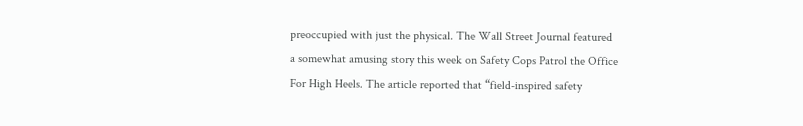preoccupied with just the physical. The Wall Street Journal featured a somewhat amusing story this week on Safety Cops Patrol the Office For High Heels. The article reported that “field-inspired safety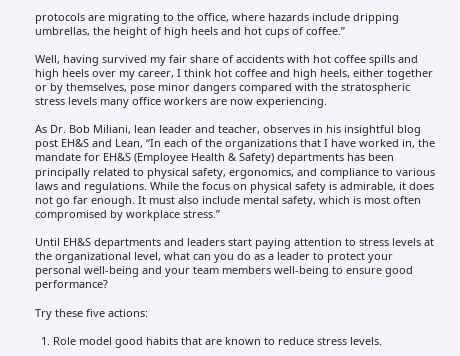protocols are migrating to the office, where hazards include dripping umbrellas, the height of high heels and hot cups of coffee.”

Well, having survived my fair share of accidents with hot coffee spills and high heels over my career, I think hot coffee and high heels, either together or by themselves, pose minor dangers compared with the stratospheric stress levels many office workers are now experiencing.

As Dr. Bob Miliani, lean leader and teacher, observes in his insightful blog post EH&S and Lean, “In each of the organizations that I have worked in, the mandate for EH&S (Employee Health & Safety) departments has been principally related to physical safety, ergonomics, and compliance to various laws and regulations. While the focus on physical safety is admirable, it does not go far enough. It must also include mental safety, which is most often compromised by workplace stress.”

Until EH&S departments and leaders start paying attention to stress levels at the organizational level, what can you do as a leader to protect your personal well-being and your team members well-being to ensure good performance?

Try these five actions:

  1. Role model good habits that are known to reduce stress levels.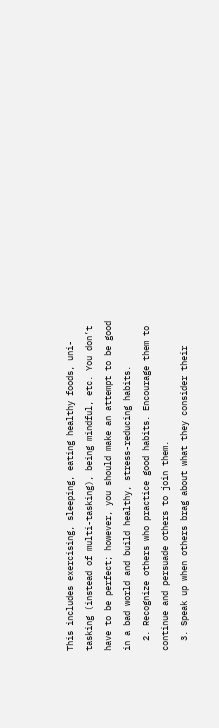This includes exercising, sleeping, eating healthy foods, uni-tasking (instead of multi-tasking), being mindful, etc. You don’t have to be perfect; however, you should make an attempt to be good in a bad world and build healthy, stress-reducing habits.
  2. Recognize others who practice good habits. Encourage them to continue and persuade others to join them.
  3. Speak up when others brag about what they consider their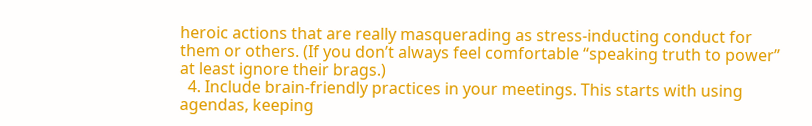heroic actions that are really masquerading as stress-inducting conduct for them or others. (If you don’t always feel comfortable “speaking truth to power” at least ignore their brags.)
  4. Include brain-friendly practices in your meetings. This starts with using agendas, keeping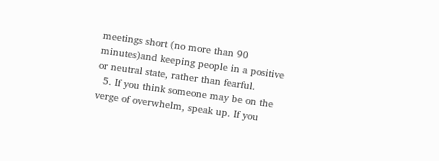meetings short (no more than 90 minutes)and keeping people in a positive or neutral state, rather than fearful.
  5. If you think someone may be on the verge of overwhelm, speak up. If you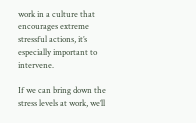work in a culture that encourages extreme stressful actions, it’s especially important to intervene.

If we can bring down the stress levels at work, we’ll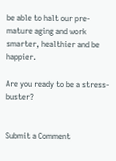be able to halt our pre-mature aging and work smarter, healthier and be happier.

Are you ready to be a stress-buster?


Submit a Comment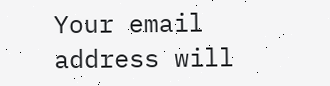Your email address will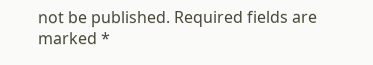not be published. Required fields are marked *